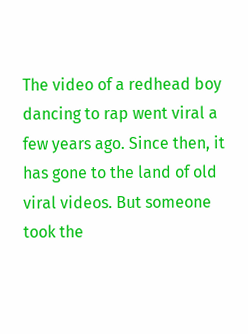The video of a redhead boy dancing to rap went viral a few years ago. Since then, it has gone to the land of old viral videos. But someone took the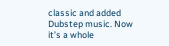classic and added Dubstep music. Now it’s a whole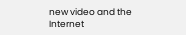new video and the Internet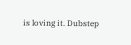is loving it. Dubstep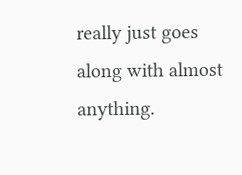really just goes along with almost anything.